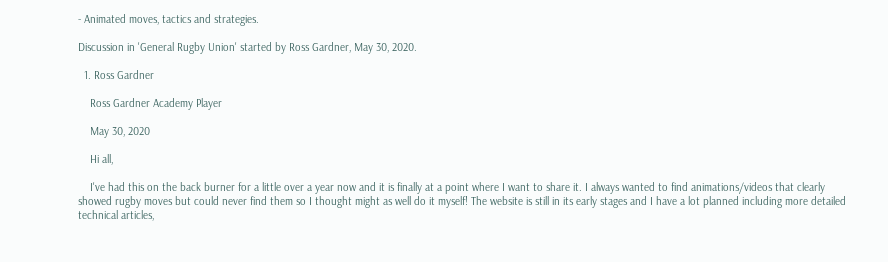- Animated moves, tactics and strategies.

Discussion in 'General Rugby Union' started by Ross Gardner, May 30, 2020.

  1. Ross Gardner

    Ross Gardner Academy Player

    May 30, 2020

    Hi all,

    I've had this on the back burner for a little over a year now and it is finally at a point where I want to share it. I always wanted to find animations/videos that clearly showed rugby moves but could never find them so I thought might as well do it myself! The website is still in its early stages and I have a lot planned including more detailed technical articles,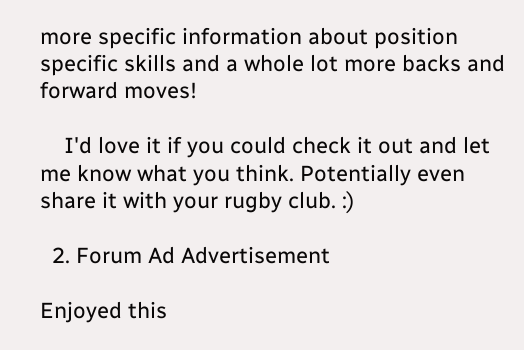more specific information about position specific skills and a whole lot more backs and forward moves!

    I'd love it if you could check it out and let me know what you think. Potentially even share it with your rugby club. :)

  2. Forum Ad Advertisement

Enjoyed this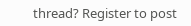thread? Register to post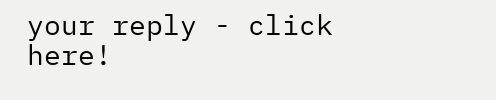your reply - click here!